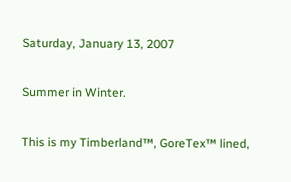Saturday, January 13, 2007

Summer in Winter.

This is my Timberland™, GoreTex™ lined,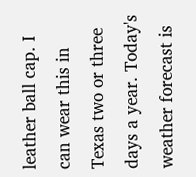leather ball cap. I can wear this in Texas two or three days a year. Today's weather forecast is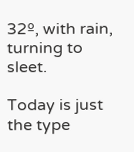32º, with rain, turning to sleet.

Today is just the type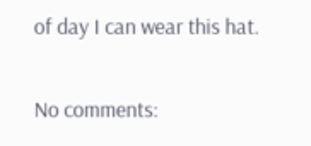of day I can wear this hat.

No comments: